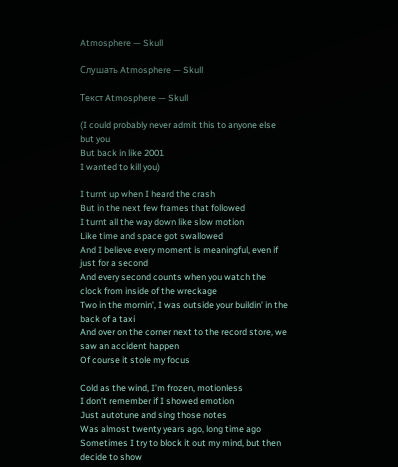Atmosphere — Skull

Слушать Atmosphere — Skull

Текст Atmosphere — Skull

(I could probably never admit this to anyone else but you
But back in like 2001
I wanted to kill you)

I turnt up when I heard the crash
But in the next few frames that followed
I turnt all the way down like slow motion
Like time and space got swallowed
And I believe every moment is meaningful, even if just for a second
And every second counts when you watch the clock from inside of the wreckage
Two in the mornin’, I was outside your buildin’ in the back of a taxi
And over on the corner next to the record store, we saw an accident happen
Of course it stole my focus

Cold as the wind, I’m frozen, motionless
I don’t remember if I showed emotion
Just autotune and sing those notes
Was almost twenty years ago, long time ago
Sometimes I try to block it out my mind, but then decide to show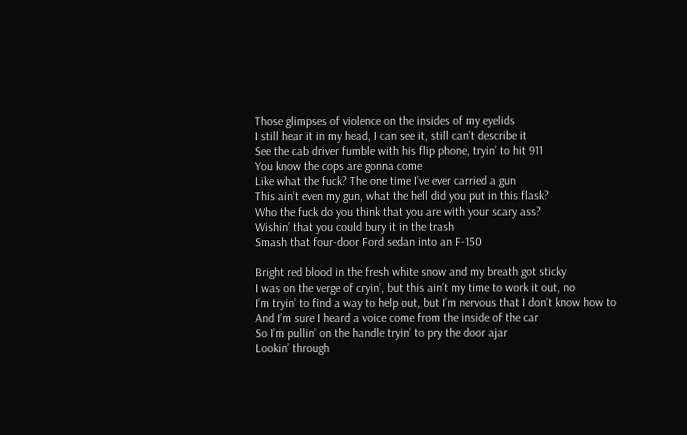Those glimpses of violence on the insides of my eyelids
I still hear it in my head, I can see it, still can’t describe it
See the cab driver fumble with his flip phone, tryin’ to hit 911
You know the cops are gonna come
Like what the fuck? The one time I’ve ever carried a gun
This ain’t even my gun, what the hell did you put in this flask?
Who the fuck do you think that you are with your scary ass?
Wishin’ that you could bury it in the trash
Smash that four-door Ford sedan into an F-150

Bright red blood in the fresh white snow and my breath got sticky
I was on the verge of cryin’, but this ain’t my time to work it out, no
I’m tryin’ to find a way to help out, but I’m nervous that I don’t know how to
And I’m sure I heard a voice come from the inside of the car
So I’m pullin’ on the handle tryin’ to pry the door ajar
Lookin’ through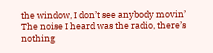the window, I don’t see anybody movin’
The noise I heard was the radio, there’s nothing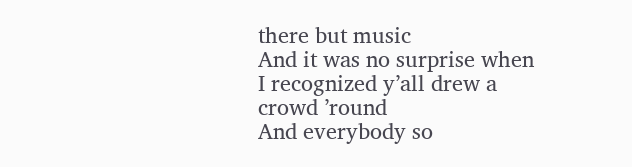there but music
And it was no surprise when I recognized y’all drew a crowd ’round
And everybody so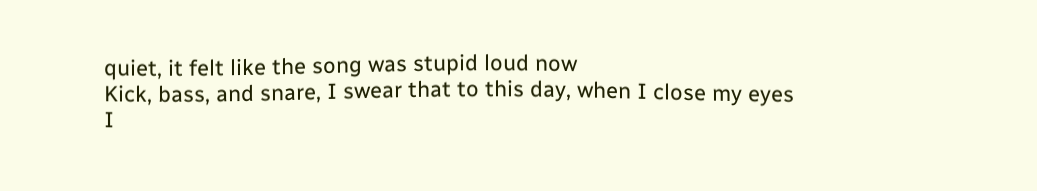quiet, it felt like the song was stupid loud now
Kick, bass, and snare, I swear that to this day, when I close my eyes
I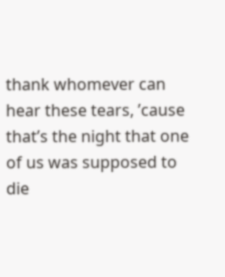thank whomever can hear these tears, ’cause that’s the night that one of us was supposed to die